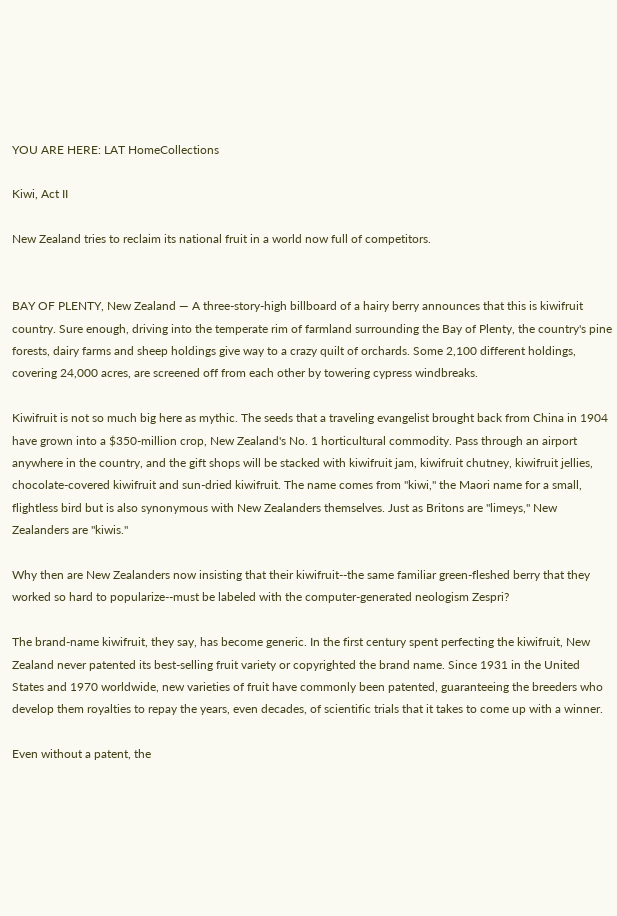YOU ARE HERE: LAT HomeCollections

Kiwi, Act II

New Zealand tries to reclaim its national fruit in a world now full of competitors.


BAY OF PLENTY, New Zealand — A three-story-high billboard of a hairy berry announces that this is kiwifruit country. Sure enough, driving into the temperate rim of farmland surrounding the Bay of Plenty, the country's pine forests, dairy farms and sheep holdings give way to a crazy quilt of orchards. Some 2,100 different holdings, covering 24,000 acres, are screened off from each other by towering cypress windbreaks.

Kiwifruit is not so much big here as mythic. The seeds that a traveling evangelist brought back from China in 1904 have grown into a $350-million crop, New Zealand's No. 1 horticultural commodity. Pass through an airport anywhere in the country, and the gift shops will be stacked with kiwifruit jam, kiwifruit chutney, kiwifruit jellies, chocolate-covered kiwifruit and sun-dried kiwifruit. The name comes from "kiwi," the Maori name for a small, flightless bird but is also synonymous with New Zealanders themselves. Just as Britons are "limeys," New Zealanders are "kiwis."

Why then are New Zealanders now insisting that their kiwifruit--the same familiar green-fleshed berry that they worked so hard to popularize--must be labeled with the computer-generated neologism Zespri?

The brand-name kiwifruit, they say, has become generic. In the first century spent perfecting the kiwifruit, New Zealand never patented its best-selling fruit variety or copyrighted the brand name. Since 1931 in the United States and 1970 worldwide, new varieties of fruit have commonly been patented, guaranteeing the breeders who develop them royalties to repay the years, even decades, of scientific trials that it takes to come up with a winner.

Even without a patent, the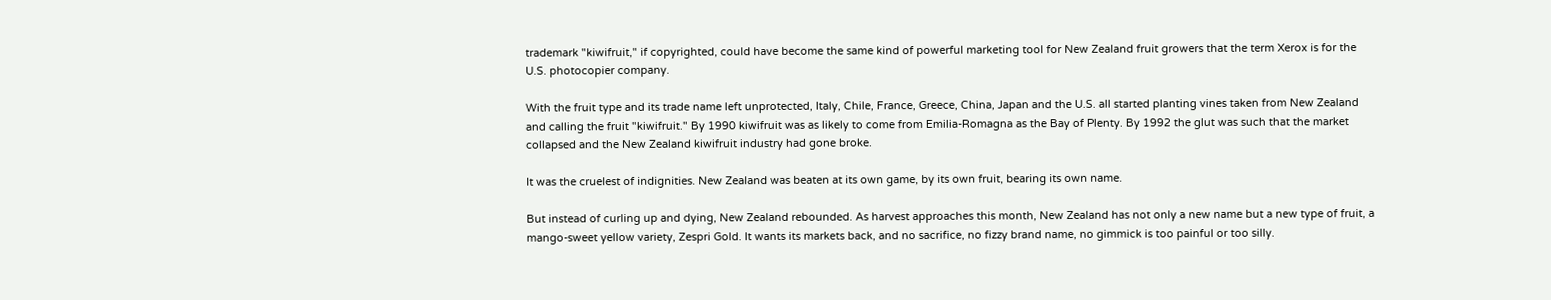trademark "kiwifruit," if copyrighted, could have become the same kind of powerful marketing tool for New Zealand fruit growers that the term Xerox is for the U.S. photocopier company.

With the fruit type and its trade name left unprotected, Italy, Chile, France, Greece, China, Japan and the U.S. all started planting vines taken from New Zealand and calling the fruit "kiwifruit." By 1990 kiwifruit was as likely to come from Emilia-Romagna as the Bay of Plenty. By 1992 the glut was such that the market collapsed and the New Zealand kiwifruit industry had gone broke.

It was the cruelest of indignities. New Zealand was beaten at its own game, by its own fruit, bearing its own name.

But instead of curling up and dying, New Zealand rebounded. As harvest approaches this month, New Zealand has not only a new name but a new type of fruit, a mango-sweet yellow variety, Zespri Gold. It wants its markets back, and no sacrifice, no fizzy brand name, no gimmick is too painful or too silly.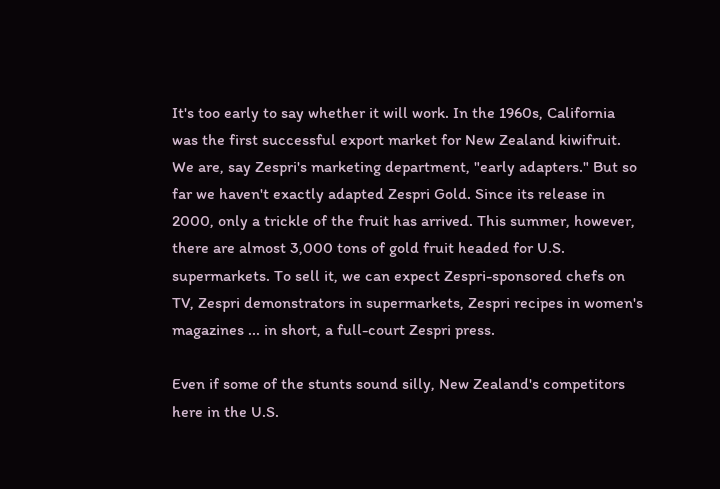It's too early to say whether it will work. In the 1960s, California was the first successful export market for New Zealand kiwifruit. We are, say Zespri's marketing department, "early adapters." But so far we haven't exactly adapted Zespri Gold. Since its release in 2000, only a trickle of the fruit has arrived. This summer, however, there are almost 3,000 tons of gold fruit headed for U.S. supermarkets. To sell it, we can expect Zespri-sponsored chefs on TV, Zespri demonstrators in supermarkets, Zespri recipes in women's magazines ... in short, a full-court Zespri press.

Even if some of the stunts sound silly, New Zealand's competitors here in the U.S.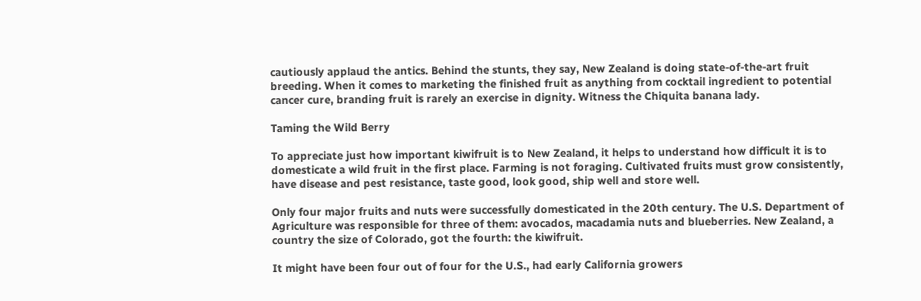cautiously applaud the antics. Behind the stunts, they say, New Zealand is doing state-of-the-art fruit breeding. When it comes to marketing the finished fruit as anything from cocktail ingredient to potential cancer cure, branding fruit is rarely an exercise in dignity. Witness the Chiquita banana lady.

Taming the Wild Berry

To appreciate just how important kiwifruit is to New Zealand, it helps to understand how difficult it is to domesticate a wild fruit in the first place. Farming is not foraging. Cultivated fruits must grow consistently, have disease and pest resistance, taste good, look good, ship well and store well.

Only four major fruits and nuts were successfully domesticated in the 20th century. The U.S. Department of Agriculture was responsible for three of them: avocados, macadamia nuts and blueberries. New Zealand, a country the size of Colorado, got the fourth: the kiwifruit.

It might have been four out of four for the U.S., had early California growers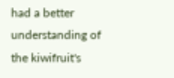had a better understanding of the kiwifruit's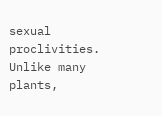sexual proclivities. Unlike many plants,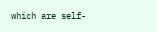which are self-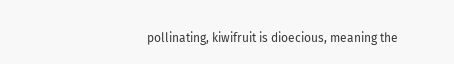pollinating, kiwifruit is dioecious, meaning the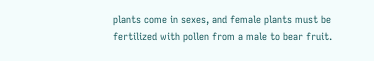plants come in sexes, and female plants must be fertilized with pollen from a male to bear fruit.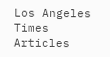Los Angeles Times Articles